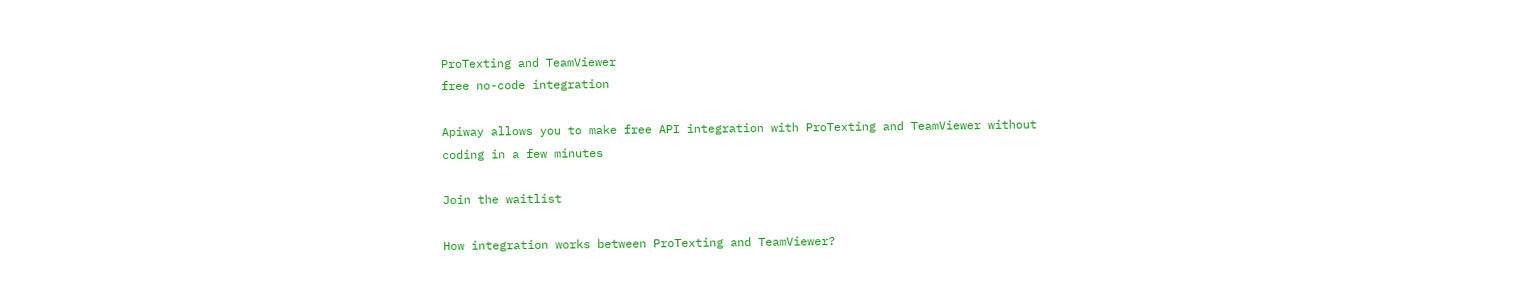ProTexting and TeamViewer
free no-code integration

Apiway allows you to make free API integration with ProTexting and TeamViewer without coding in a few minutes

Join the waitlist

How integration works between ProTexting and TeamViewer?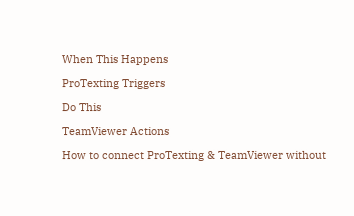When This Happens

ProTexting Triggers

Do This

TeamViewer Actions

How to connect ProTexting & TeamViewer without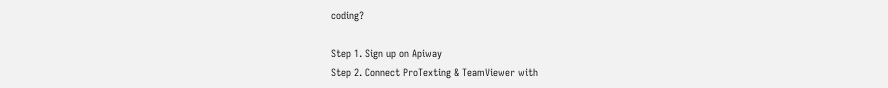coding?

Step 1. Sign up on Apiway
Step 2. Connect ProTexting & TeamViewer with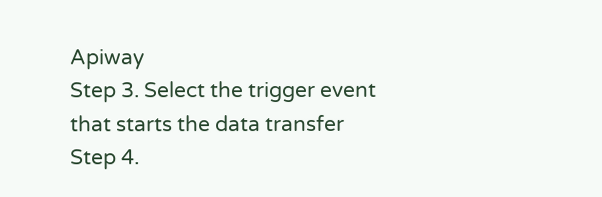Apiway
Step 3. Select the trigger event that starts the data transfer
Step 4.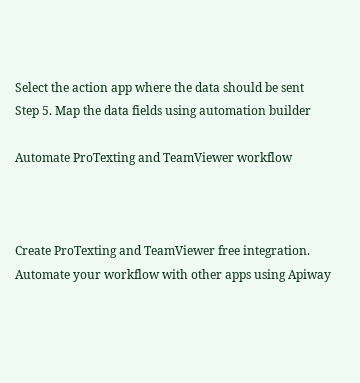Select the action app where the data should be sent
Step 5. Map the data fields using automation builder

Automate ProTexting and TeamViewer workflow



Create ProTexting and TeamViewer free integration. Automate your workflow with other apps using Apiway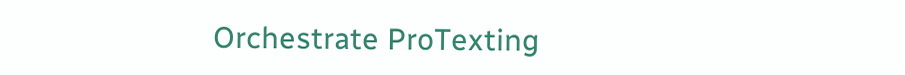Orchestrate ProTexting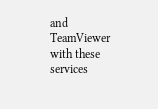and TeamViewer with these services